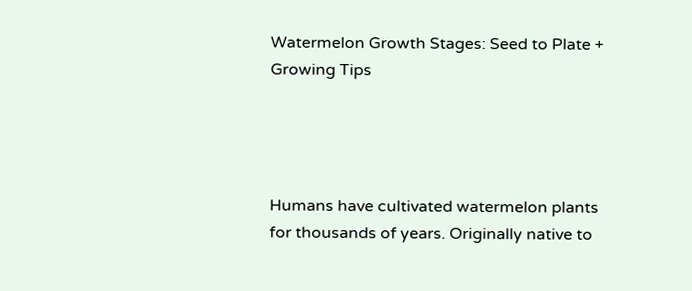Watermelon Growth Stages: Seed to Plate + Growing Tips




Humans have cultivated watermelon plants for thousands of years. Originally native to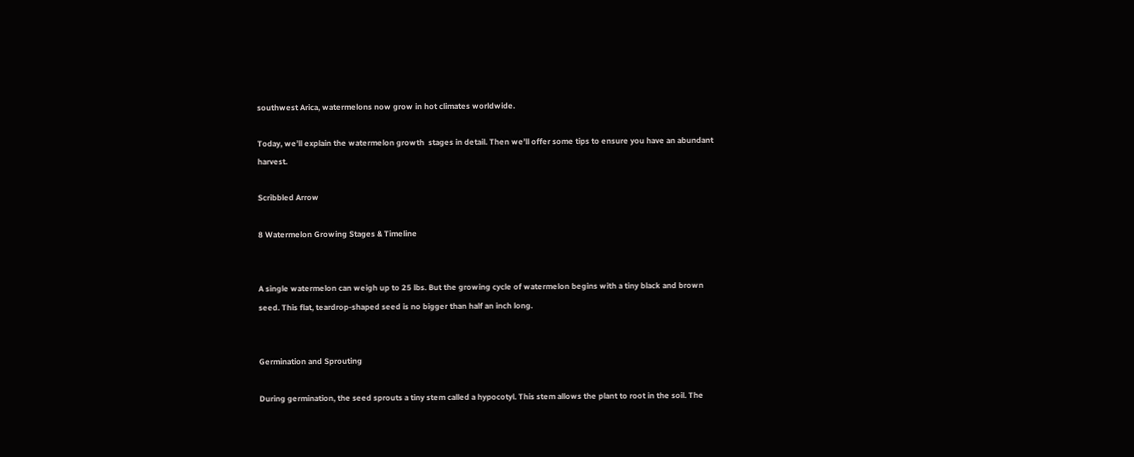southwest Arica, watermelons now grow in hot climates worldwide.

Today, we’ll explain the watermelon growth  stages in detail. Then we’ll offer some tips to ensure you have an abundant harvest.

Scribbled Arrow

8 Watermelon Growing Stages & Timeline


A single watermelon can weigh up to 25 lbs. But the growing cycle of watermelon begins with a tiny black and brown seed. This flat, teardrop-shaped seed is no bigger than half an inch long.


Germination and Sprouting

During germination, the seed sprouts a tiny stem called a hypocotyl. This stem allows the plant to root in the soil. The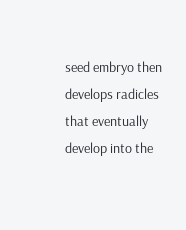seed embryo then develops radicles that eventually develop into the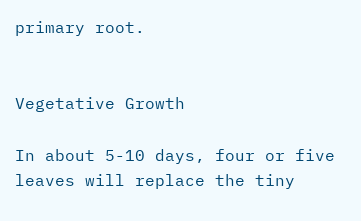primary root.


Vegetative Growth

In about 5-10 days, four or five leaves will replace the tiny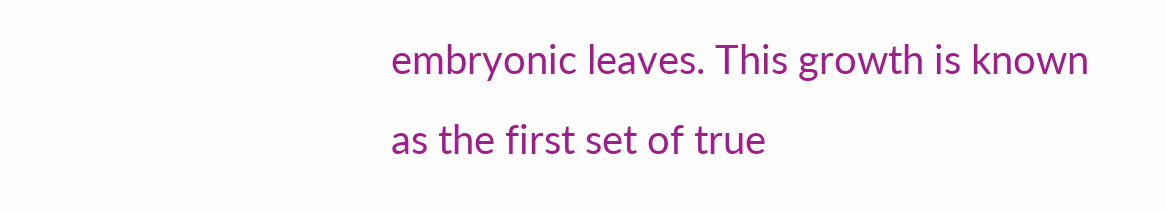embryonic leaves. This growth is known as the first set of true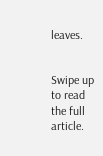leaves.


Swipe up to read the full article.